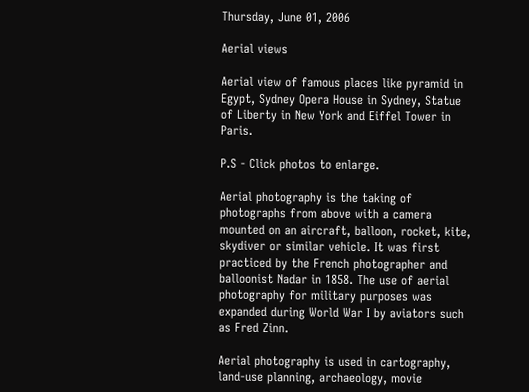Thursday, June 01, 2006

Aerial views

Aerial view of famous places like pyramid in Egypt, Sydney Opera House in Sydney, Statue of Liberty in New York and Eiffel Tower in Paris.

P.S - Click photos to enlarge.

Aerial photography is the taking of photographs from above with a camera mounted on an aircraft, balloon, rocket, kite, skydiver or similar vehicle. It was first practiced by the French photographer and balloonist Nadar in 1858. The use of aerial photography for military purposes was expanded during World War I by aviators such as Fred Zinn.

Aerial photography is used in cartography, land-use planning, archaeology, movie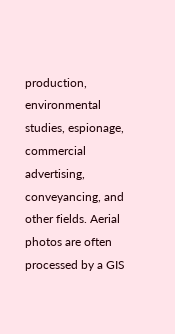production, environmental studies, espionage, commercial advertising, conveyancing, and other fields. Aerial photos are often processed by a GIS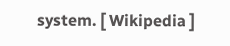system. [ Wikipedia ]